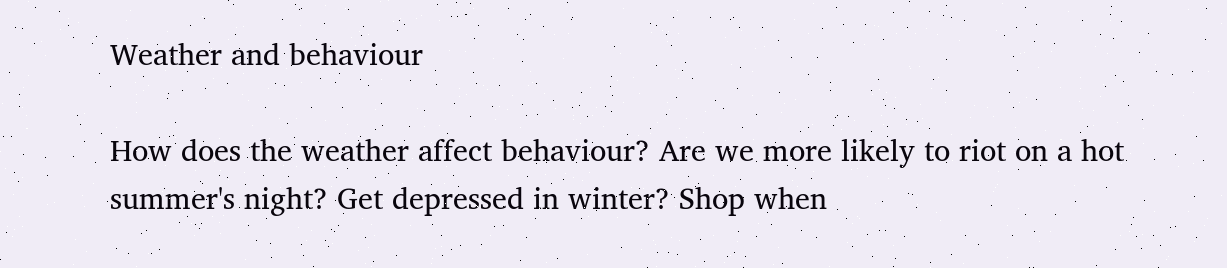Weather and behaviour

How does the weather affect behaviour? Are we more likely to riot on a hot summer's night? Get depressed in winter? Shop when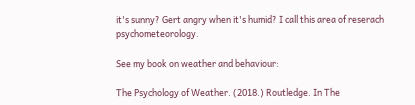it's sunny? Gert angry when it's humid? I call this area of reserach psychometeorology.

See my book on weather and behaviour:

The Psychology of Weather. (2018.) Routledge. In The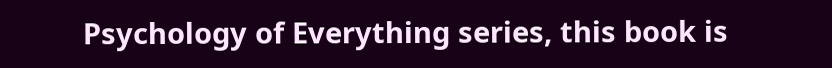Psychology of Everything series, this book is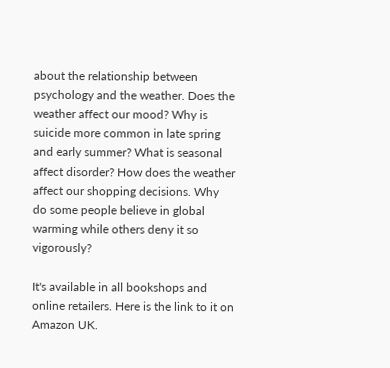about the relationship between psychology and the weather. Does the weather affect our mood? Why is suicide more common in late spring and early summer? What is seasonal affect disorder? How does the weather affect our shopping decisions. Why do some people believe in global warming while others deny it so vigorously?

It's available in all bookshops and online retailers. Here is the link to it on Amazon UK.